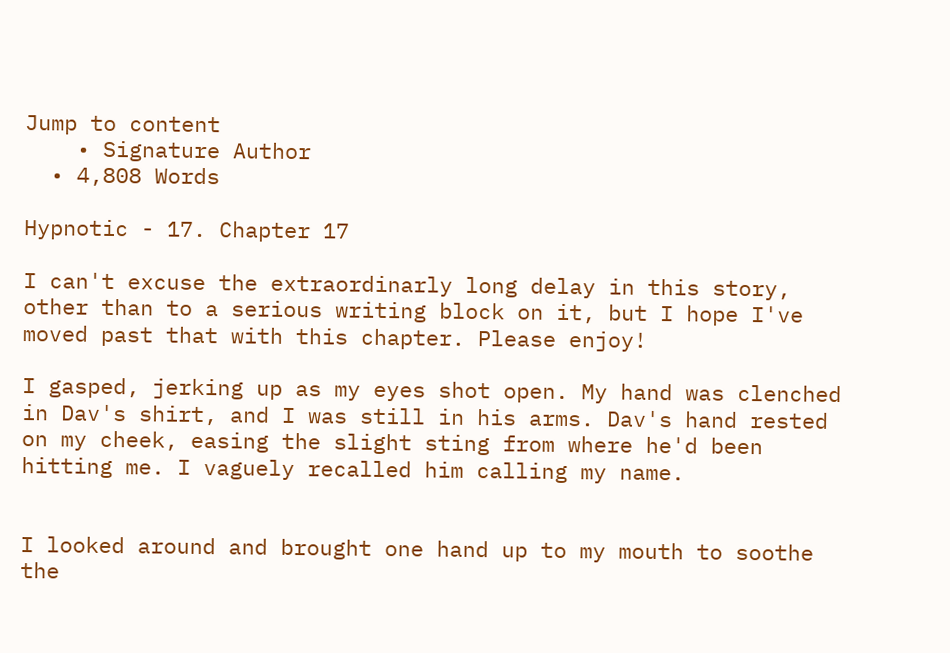Jump to content
    • Signature Author
  • 4,808 Words

Hypnotic - 17. Chapter 17

I can't excuse the extraordinarly long delay in this story, other than to a serious writing block on it, but I hope I've moved past that with this chapter. Please enjoy!

I gasped, jerking up as my eyes shot open. My hand was clenched in Dav's shirt, and I was still in his arms. Dav's hand rested on my cheek, easing the slight sting from where he'd been hitting me. I vaguely recalled him calling my name.


I looked around and brought one hand up to my mouth to soothe the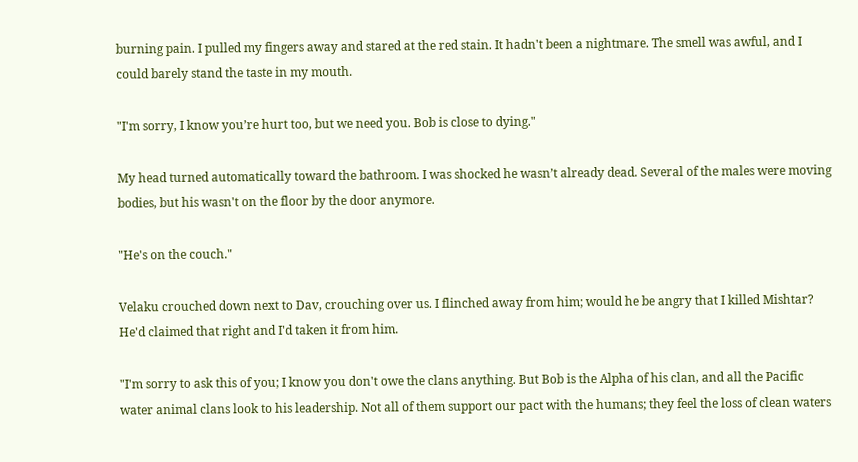burning pain. I pulled my fingers away and stared at the red stain. It hadn't been a nightmare. The smell was awful, and I could barely stand the taste in my mouth.

"I'm sorry, I know you’re hurt too, but we need you. Bob is close to dying."

My head turned automatically toward the bathroom. I was shocked he wasn’t already dead. Several of the males were moving bodies, but his wasn't on the floor by the door anymore.

"He's on the couch."

Velaku crouched down next to Dav, crouching over us. I flinched away from him; would he be angry that I killed Mishtar? He'd claimed that right and I'd taken it from him.

"I'm sorry to ask this of you; I know you don't owe the clans anything. But Bob is the Alpha of his clan, and all the Pacific water animal clans look to his leadership. Not all of them support our pact with the humans; they feel the loss of clean waters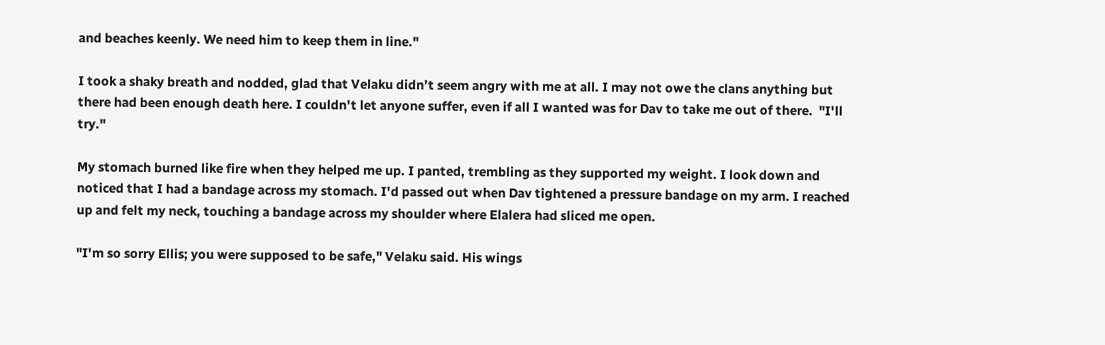and beaches keenly. We need him to keep them in line."

I took a shaky breath and nodded, glad that Velaku didn’t seem angry with me at all. I may not owe the clans anything but there had been enough death here. I couldn't let anyone suffer, even if all I wanted was for Dav to take me out of there.  "I'll try."

My stomach burned like fire when they helped me up. I panted, trembling as they supported my weight. I look down and noticed that I had a bandage across my stomach. I'd passed out when Dav tightened a pressure bandage on my arm. I reached up and felt my neck, touching a bandage across my shoulder where Elalera had sliced me open.

"I'm so sorry Ellis; you were supposed to be safe," Velaku said. His wings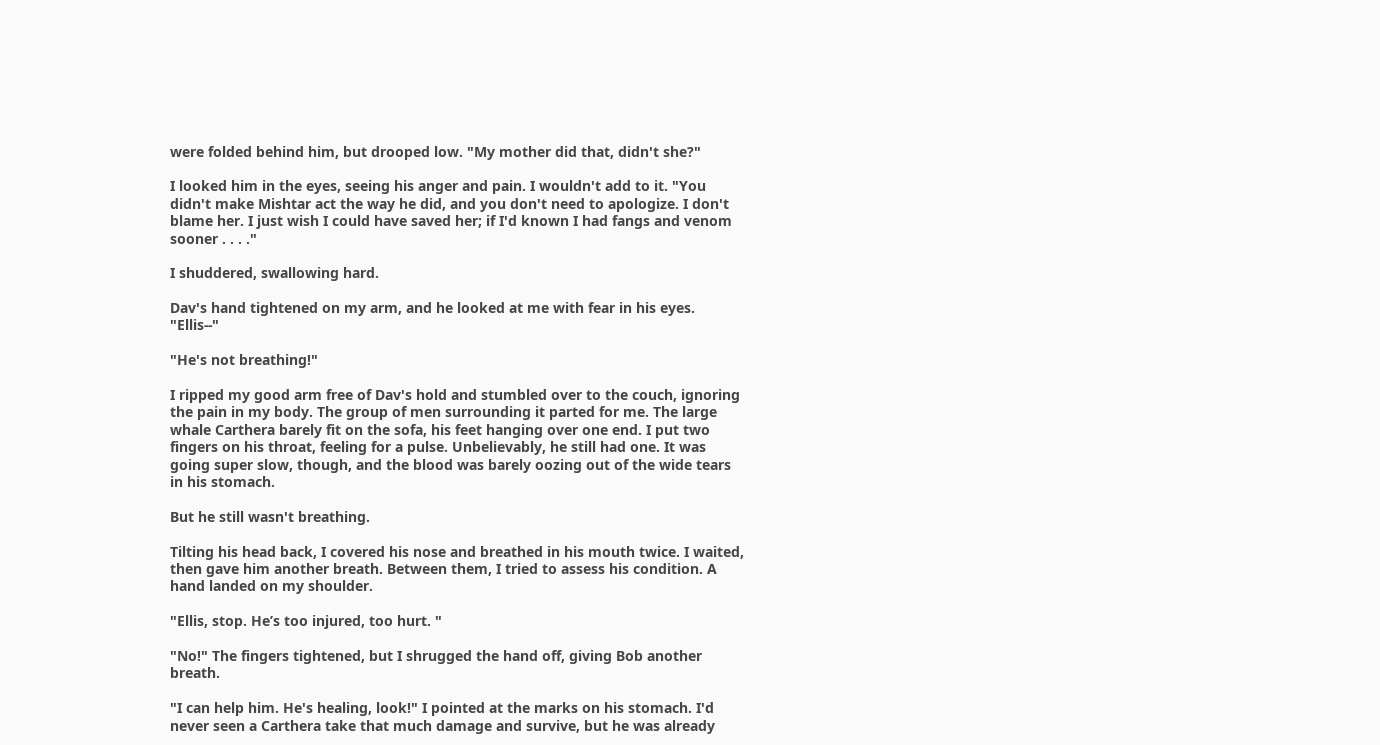were folded behind him, but drooped low. "My mother did that, didn't she?"

I looked him in the eyes, seeing his anger and pain. I wouldn't add to it. "You didn't make Mishtar act the way he did, and you don't need to apologize. I don't blame her. I just wish I could have saved her; if I'd known I had fangs and venom sooner . . . ."

I shuddered, swallowing hard.

Dav's hand tightened on my arm, and he looked at me with fear in his eyes. "Ellis--"

"He's not breathing!"

I ripped my good arm free of Dav's hold and stumbled over to the couch, ignoring the pain in my body. The group of men surrounding it parted for me. The large whale Carthera barely fit on the sofa, his feet hanging over one end. I put two fingers on his throat, feeling for a pulse. Unbelievably, he still had one. It was going super slow, though, and the blood was barely oozing out of the wide tears in his stomach.

But he still wasn't breathing.

Tilting his head back, I covered his nose and breathed in his mouth twice. I waited, then gave him another breath. Between them, I tried to assess his condition. A hand landed on my shoulder.

"Ellis, stop. He’s too injured, too hurt. "

"No!" The fingers tightened, but I shrugged the hand off, giving Bob another breath.

"I can help him. He's healing, look!" I pointed at the marks on his stomach. I'd never seen a Carthera take that much damage and survive, but he was already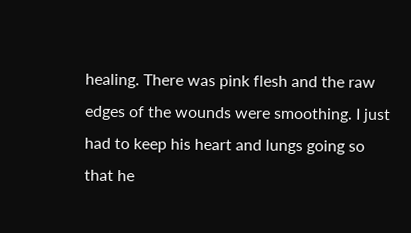healing. There was pink flesh and the raw edges of the wounds were smoothing. I just had to keep his heart and lungs going so that he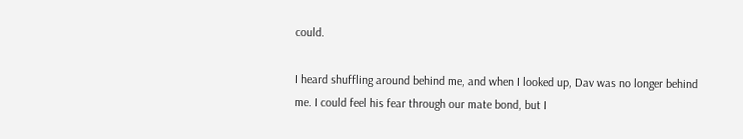could.

I heard shuffling around behind me, and when I looked up, Dav was no longer behind me. I could feel his fear through our mate bond, but I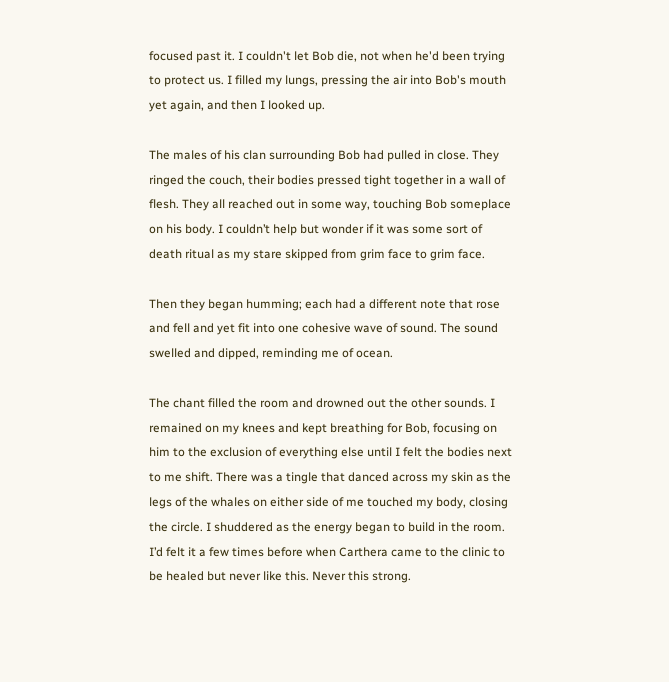focused past it. I couldn't let Bob die, not when he'd been trying to protect us. I filled my lungs, pressing the air into Bob's mouth yet again, and then I looked up.

The males of his clan surrounding Bob had pulled in close. They ringed the couch, their bodies pressed tight together in a wall of flesh. They all reached out in some way, touching Bob someplace on his body. I couldn’t help but wonder if it was some sort of death ritual as my stare skipped from grim face to grim face.

Then they began humming; each had a different note that rose and fell and yet fit into one cohesive wave of sound. The sound swelled and dipped, reminding me of ocean.

The chant filled the room and drowned out the other sounds. I remained on my knees and kept breathing for Bob, focusing on him to the exclusion of everything else until I felt the bodies next to me shift. There was a tingle that danced across my skin as the legs of the whales on either side of me touched my body, closing the circle. I shuddered as the energy began to build in the room. I’d felt it a few times before when Carthera came to the clinic to be healed but never like this. Never this strong.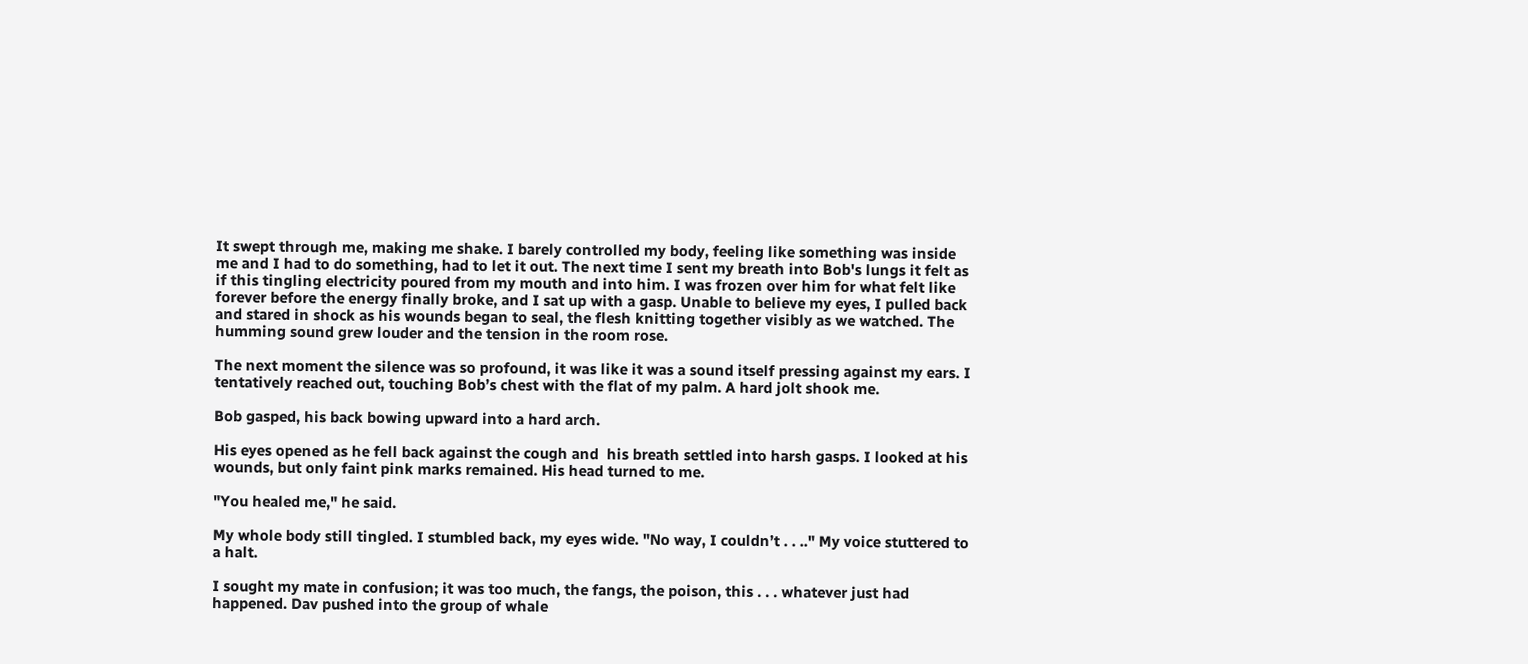It swept through me, making me shake. I barely controlled my body, feeling like something was inside me and I had to do something, had to let it out. The next time I sent my breath into Bob's lungs it felt as if this tingling electricity poured from my mouth and into him. I was frozen over him for what felt like forever before the energy finally broke, and I sat up with a gasp. Unable to believe my eyes, I pulled back and stared in shock as his wounds began to seal, the flesh knitting together visibly as we watched. The humming sound grew louder and the tension in the room rose.

The next moment the silence was so profound, it was like it was a sound itself pressing against my ears. I tentatively reached out, touching Bob’s chest with the flat of my palm. A hard jolt shook me.

Bob gasped, his back bowing upward into a hard arch.

His eyes opened as he fell back against the cough and  his breath settled into harsh gasps. I looked at his wounds, but only faint pink marks remained. His head turned to me.

"You healed me," he said.

My whole body still tingled. I stumbled back, my eyes wide. "No way, I couldn’t . . .." My voice stuttered to a halt.

I sought my mate in confusion; it was too much, the fangs, the poison, this . . . whatever just had happened. Dav pushed into the group of whale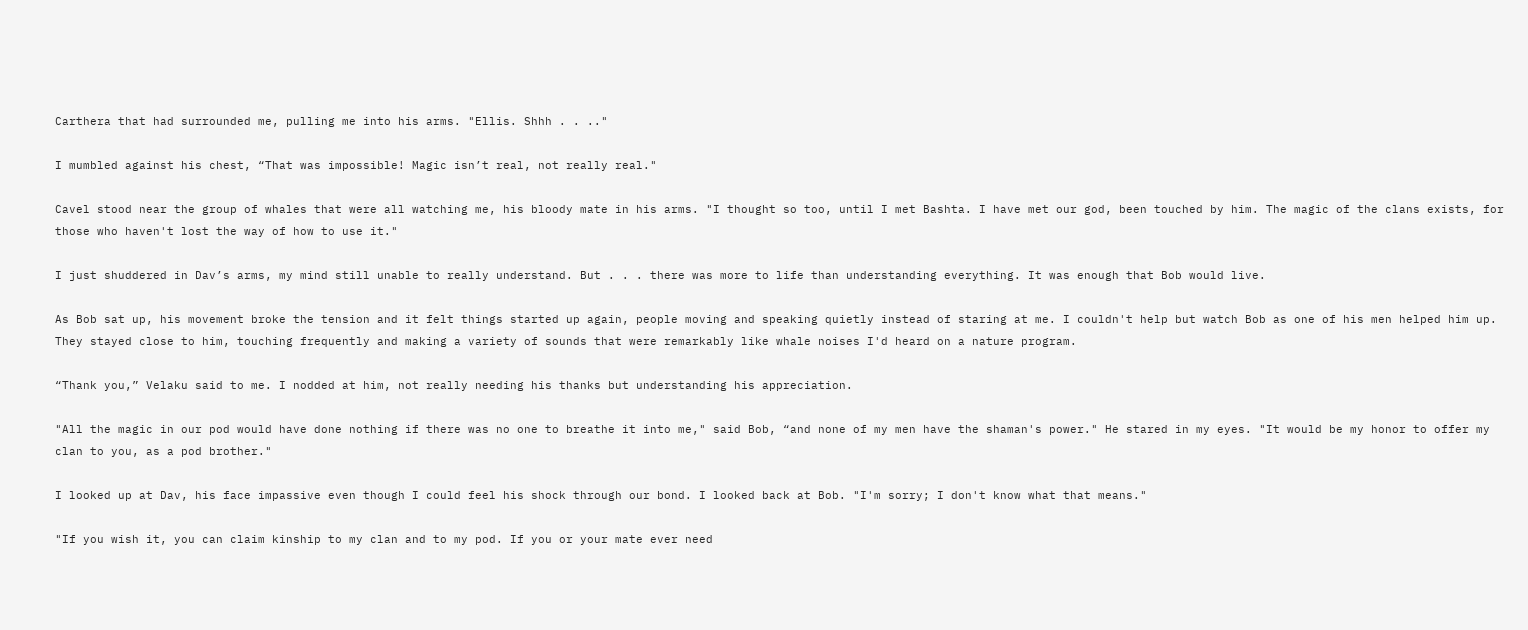Carthera that had surrounded me, pulling me into his arms. "Ellis. Shhh . . .."

I mumbled against his chest, “That was impossible! Magic isn’t real, not really real."

Cavel stood near the group of whales that were all watching me, his bloody mate in his arms. "I thought so too, until I met Bashta. I have met our god, been touched by him. The magic of the clans exists, for those who haven't lost the way of how to use it."

I just shuddered in Dav’s arms, my mind still unable to really understand. But . . . there was more to life than understanding everything. It was enough that Bob would live.

As Bob sat up, his movement broke the tension and it felt things started up again, people moving and speaking quietly instead of staring at me. I couldn't help but watch Bob as one of his men helped him up. They stayed close to him, touching frequently and making a variety of sounds that were remarkably like whale noises I'd heard on a nature program.

“Thank you,” Velaku said to me. I nodded at him, not really needing his thanks but understanding his appreciation.

"All the magic in our pod would have done nothing if there was no one to breathe it into me," said Bob, “and none of my men have the shaman's power." He stared in my eyes. "It would be my honor to offer my clan to you, as a pod brother."

I looked up at Dav, his face impassive even though I could feel his shock through our bond. I looked back at Bob. "I'm sorry; I don't know what that means."

"If you wish it, you can claim kinship to my clan and to my pod. If you or your mate ever need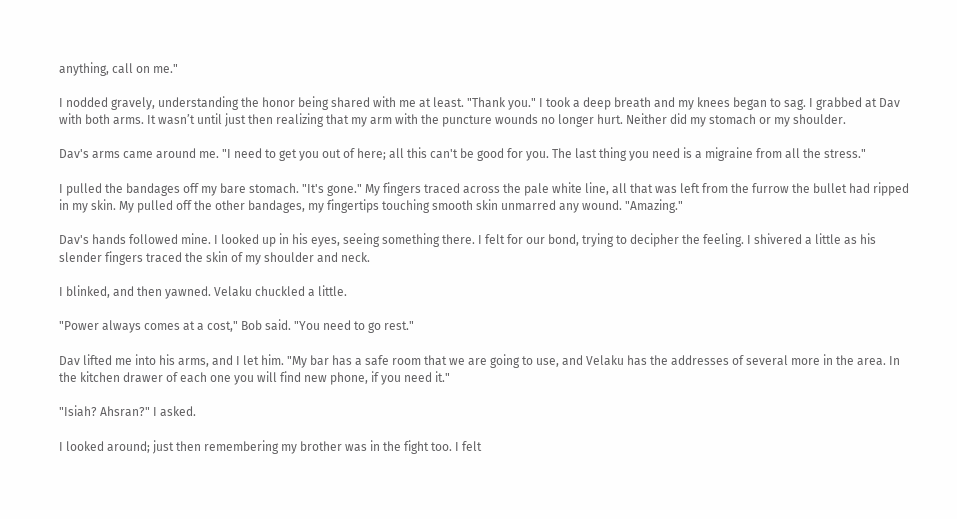anything, call on me."

I nodded gravely, understanding the honor being shared with me at least. "Thank you." I took a deep breath and my knees began to sag. I grabbed at Dav with both arms. It wasn’t until just then realizing that my arm with the puncture wounds no longer hurt. Neither did my stomach or my shoulder.

Dav's arms came around me. "I need to get you out of here; all this can't be good for you. The last thing you need is a migraine from all the stress."

I pulled the bandages off my bare stomach. "It's gone." My fingers traced across the pale white line, all that was left from the furrow the bullet had ripped in my skin. My pulled off the other bandages, my fingertips touching smooth skin unmarred any wound. "Amazing."

Dav's hands followed mine. I looked up in his eyes, seeing something there. I felt for our bond, trying to decipher the feeling. I shivered a little as his slender fingers traced the skin of my shoulder and neck.

I blinked, and then yawned. Velaku chuckled a little.

"Power always comes at a cost," Bob said. "You need to go rest."

Dav lifted me into his arms, and I let him. "My bar has a safe room that we are going to use, and Velaku has the addresses of several more in the area. In the kitchen drawer of each one you will find new phone, if you need it."

"Isiah? Ahsran?" I asked.

I looked around; just then remembering my brother was in the fight too. I felt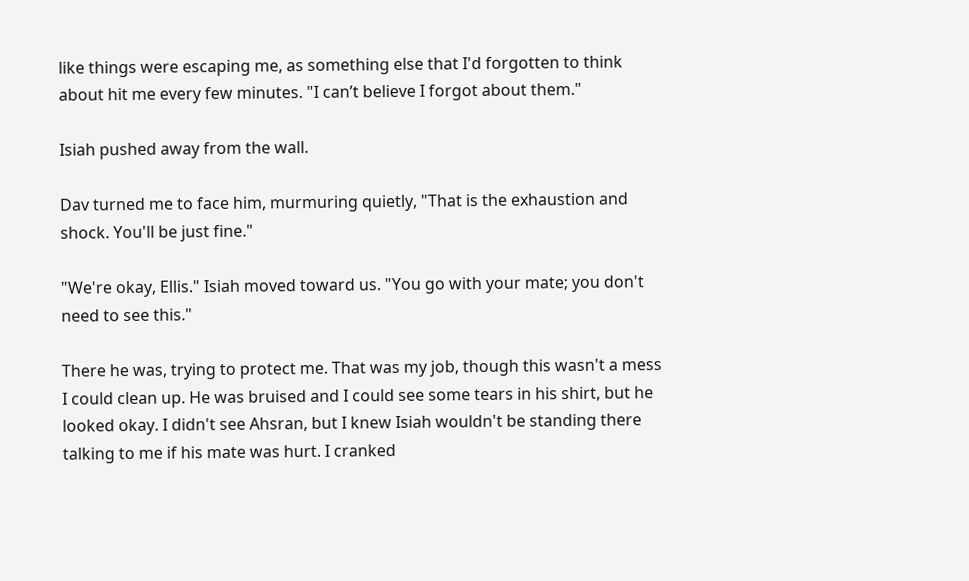like things were escaping me, as something else that I'd forgotten to think about hit me every few minutes. "I can’t believe I forgot about them."

Isiah pushed away from the wall.

Dav turned me to face him, murmuring quietly, "That is the exhaustion and shock. You'll be just fine."

"We're okay, Ellis." Isiah moved toward us. "You go with your mate; you don't need to see this."

There he was, trying to protect me. That was my job, though this wasn't a mess I could clean up. He was bruised and I could see some tears in his shirt, but he looked okay. I didn't see Ahsran, but I knew Isiah wouldn't be standing there talking to me if his mate was hurt. I cranked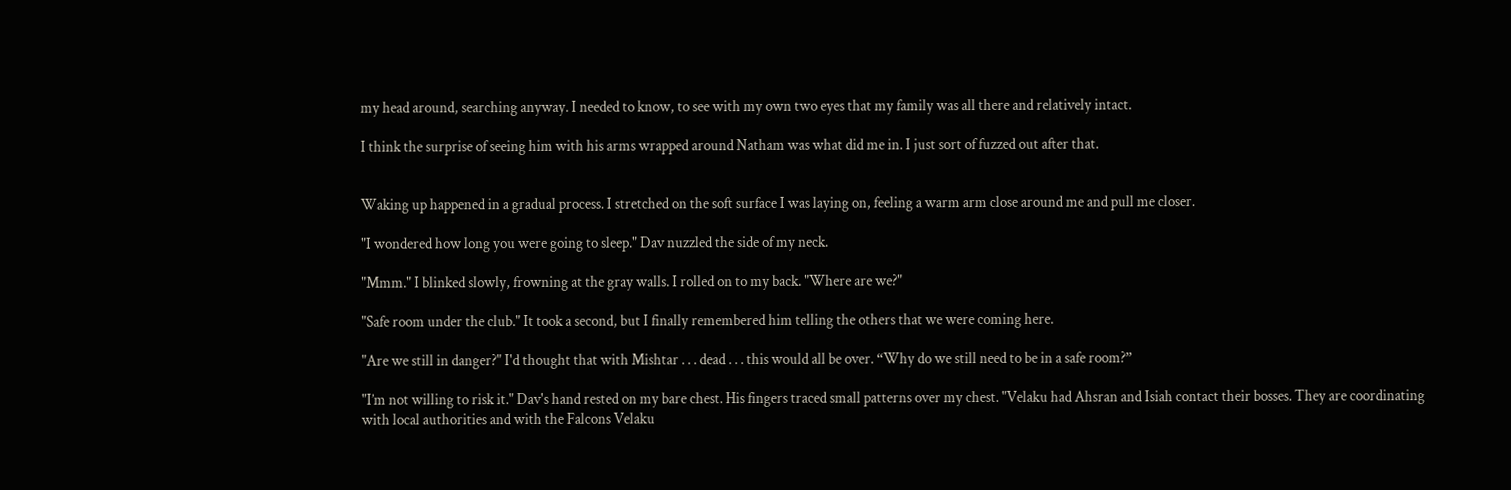my head around, searching anyway. I needed to know, to see with my own two eyes that my family was all there and relatively intact.

I think the surprise of seeing him with his arms wrapped around Natham was what did me in. I just sort of fuzzed out after that.


Waking up happened in a gradual process. I stretched on the soft surface I was laying on, feeling a warm arm close around me and pull me closer.

"I wondered how long you were going to sleep." Dav nuzzled the side of my neck.

"Mmm." I blinked slowly, frowning at the gray walls. I rolled on to my back. "Where are we?"

"Safe room under the club." It took a second, but I finally remembered him telling the others that we were coming here.

"Are we still in danger?" I'd thought that with Mishtar . . . dead . . . this would all be over. “Why do we still need to be in a safe room?”

"I’m not willing to risk it." Dav's hand rested on my bare chest. His fingers traced small patterns over my chest. "Velaku had Ahsran and Isiah contact their bosses. They are coordinating with local authorities and with the Falcons Velaku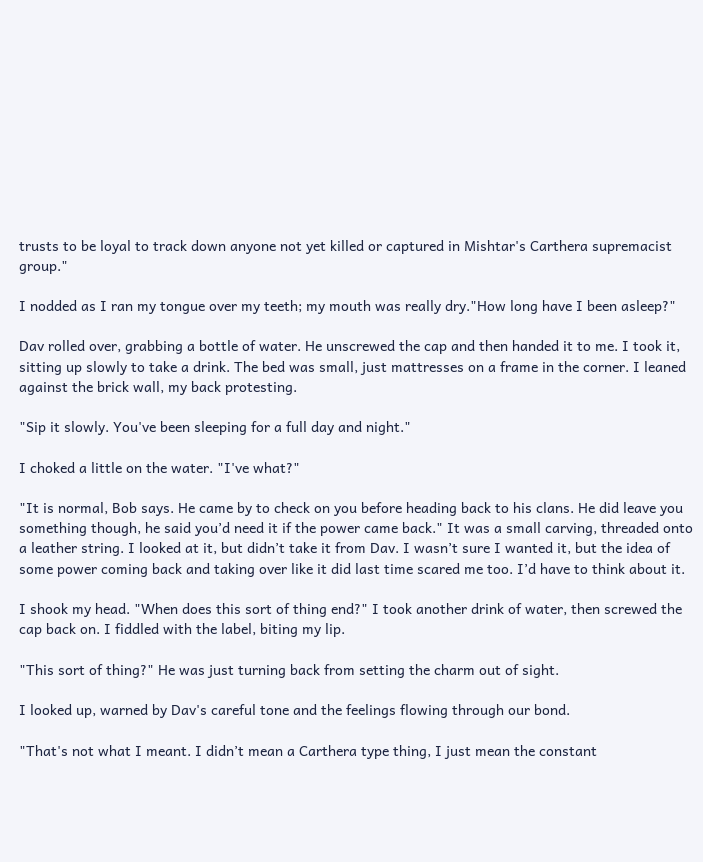trusts to be loyal to track down anyone not yet killed or captured in Mishtar's Carthera supremacist group."

I nodded as I ran my tongue over my teeth; my mouth was really dry."How long have I been asleep?"

Dav rolled over, grabbing a bottle of water. He unscrewed the cap and then handed it to me. I took it, sitting up slowly to take a drink. The bed was small, just mattresses on a frame in the corner. I leaned against the brick wall, my back protesting.

"Sip it slowly. You've been sleeping for a full day and night."

I choked a little on the water. "I've what?"

"It is normal, Bob says. He came by to check on you before heading back to his clans. He did leave you something though, he said you’d need it if the power came back." It was a small carving, threaded onto a leather string. I looked at it, but didn’t take it from Dav. I wasn’t sure I wanted it, but the idea of some power coming back and taking over like it did last time scared me too. I’d have to think about it.

I shook my head. "When does this sort of thing end?" I took another drink of water, then screwed the cap back on. I fiddled with the label, biting my lip.

"This sort of thing?" He was just turning back from setting the charm out of sight.

I looked up, warned by Dav's careful tone and the feelings flowing through our bond.

"That's not what I meant. I didn’t mean a Carthera type thing, I just mean the constant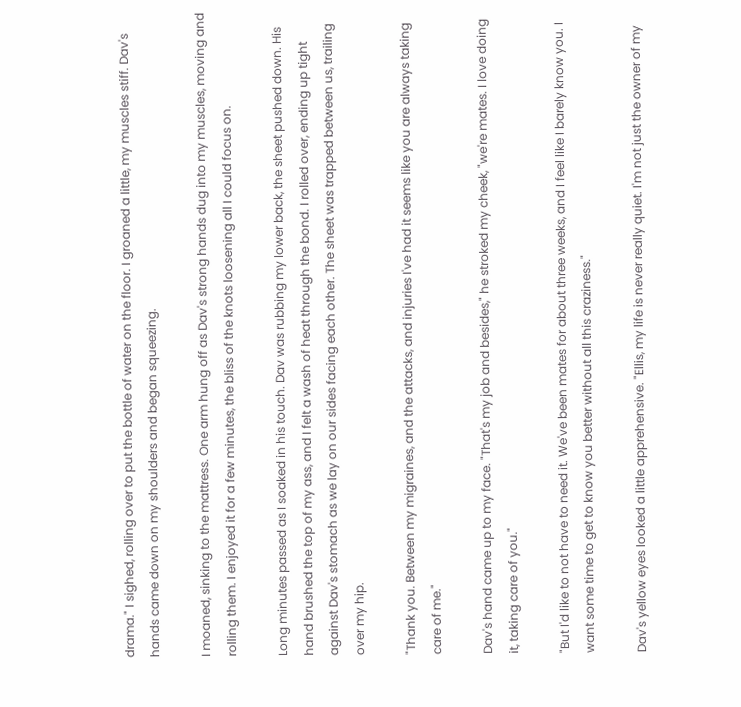drama." I sighed, rolling over to put the bottle of water on the floor. I groaned a little, my muscles stiff. Dav's hands came down on my shoulders and began squeezing.

I moaned, sinking to the mattress. One arm hung off as Dav's strong hands dug into my muscles, moving and rolling them. I enjoyed it for a few minutes, the bliss of the knots loosening all I could focus on.

Long minutes passed as I soaked in his touch. Dav was rubbing my lower back, the sheet pushed down. His hand brushed the top of my ass, and I felt a wash of heat through the bond. I rolled over, ending up tight against Dav's stomach as we lay on our sides facing each other. The sheet was trapped between us, trailing over my hip.

"Thank you. Between my migraines, and the attacks, and injuries I've had it seems like you are always taking care of me."

Dav's hand came up to my face. "That's my job and besides," he stroked my cheek, "we're mates. I love doing it, taking care of you."

"But I'd like to not have to need it. We've been mates for about three weeks, and I feel like I barely know you. I want some time to get to know you better without all this craziness."

Dav's yellow eyes looked a little apprehensive. "Ellis, my life is never really quiet. I'm not just the owner of my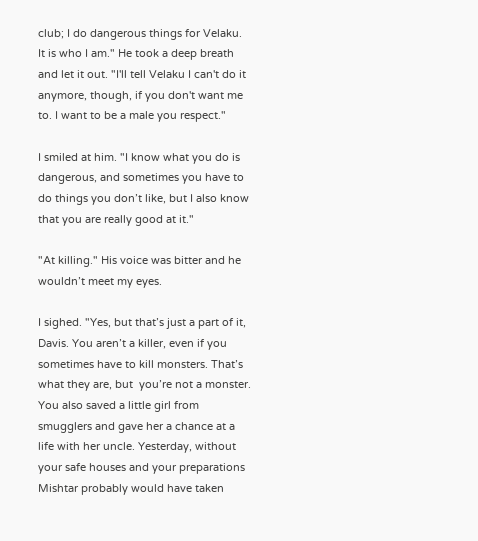club; I do dangerous things for Velaku. It is who I am." He took a deep breath and let it out. "I'll tell Velaku I can't do it anymore, though, if you don't want me to. I want to be a male you respect."

I smiled at him. "I know what you do is dangerous, and sometimes you have to do things you don’t like, but I also know that you are really good at it."

"At killing." His voice was bitter and he wouldn’t meet my eyes.

I sighed. "Yes, but that’s just a part of it, Davis. You aren’t a killer, even if you sometimes have to kill monsters. That’s what they are, but  you’re not a monster. You also saved a little girl from smugglers and gave her a chance at a life with her uncle. Yesterday, without your safe houses and your preparations Mishtar probably would have taken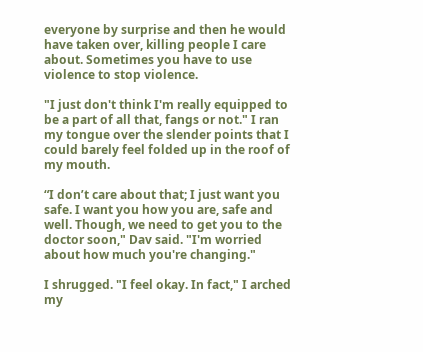everyone by surprise and then he would have taken over, killing people I care about. Sometimes you have to use violence to stop violence.

"I just don't think I'm really equipped to be a part of all that, fangs or not." I ran my tongue over the slender points that I could barely feel folded up in the roof of my mouth.

“I don’t care about that; I just want you safe. I want you how you are, safe and well. Though, we need to get you to the doctor soon," Dav said. "I'm worried about how much you're changing."

I shrugged. "I feel okay. In fact," I arched my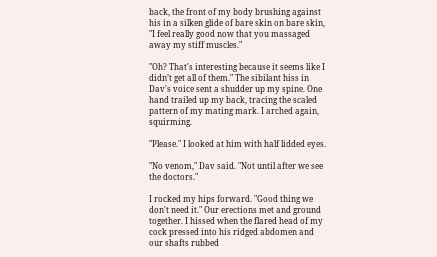back, the front of my body brushing against his in a silken glide of bare skin on bare skin, "I feel really good now that you massaged away my stiff muscles."

"Oh? That's interesting because it seems like I didn’t get all of them." The sibilant hiss in Dav's voice sent a shudder up my spine. One hand trailed up my back, tracing the scaled pattern of my mating mark. I arched again, squirming.

"Please." I looked at him with half lidded eyes.

"No venom," Dav said. "Not until after we see the doctors."

I rocked my hips forward. "Good thing we don't need it." Our erections met and ground together. I hissed when the flared head of my cock pressed into his ridged abdomen and our shafts rubbed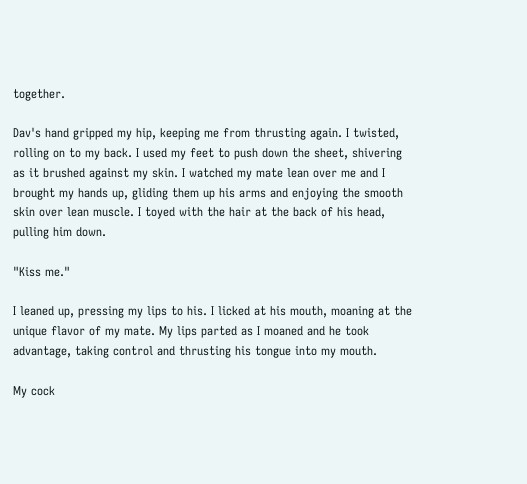together.

Dav's hand gripped my hip, keeping me from thrusting again. I twisted, rolling on to my back. I used my feet to push down the sheet, shivering as it brushed against my skin. I watched my mate lean over me and I brought my hands up, gliding them up his arms and enjoying the smooth skin over lean muscle. I toyed with the hair at the back of his head, pulling him down.

"Kiss me."

I leaned up, pressing my lips to his. I licked at his mouth, moaning at the unique flavor of my mate. My lips parted as I moaned and he took advantage, taking control and thrusting his tongue into my mouth.

My cock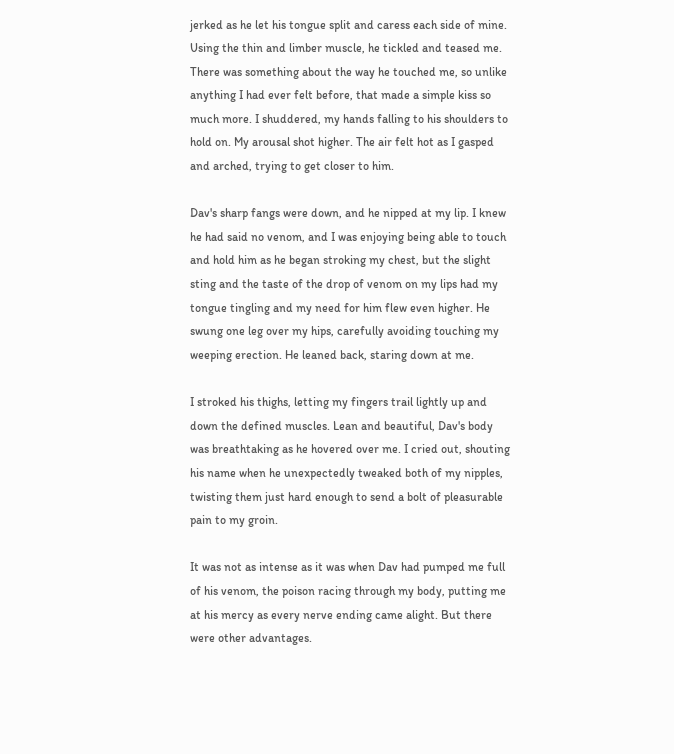jerked as he let his tongue split and caress each side of mine. Using the thin and limber muscle, he tickled and teased me. There was something about the way he touched me, so unlike anything I had ever felt before, that made a simple kiss so much more. I shuddered, my hands falling to his shoulders to hold on. My arousal shot higher. The air felt hot as I gasped and arched, trying to get closer to him.

Dav's sharp fangs were down, and he nipped at my lip. I knew he had said no venom, and I was enjoying being able to touch and hold him as he began stroking my chest, but the slight sting and the taste of the drop of venom on my lips had my tongue tingling and my need for him flew even higher. He swung one leg over my hips, carefully avoiding touching my weeping erection. He leaned back, staring down at me.

I stroked his thighs, letting my fingers trail lightly up and down the defined muscles. Lean and beautiful, Dav's body was breathtaking as he hovered over me. I cried out, shouting his name when he unexpectedly tweaked both of my nipples, twisting them just hard enough to send a bolt of pleasurable pain to my groin.

It was not as intense as it was when Dav had pumped me full of his venom, the poison racing through my body, putting me at his mercy as every nerve ending came alight. But there were other advantages.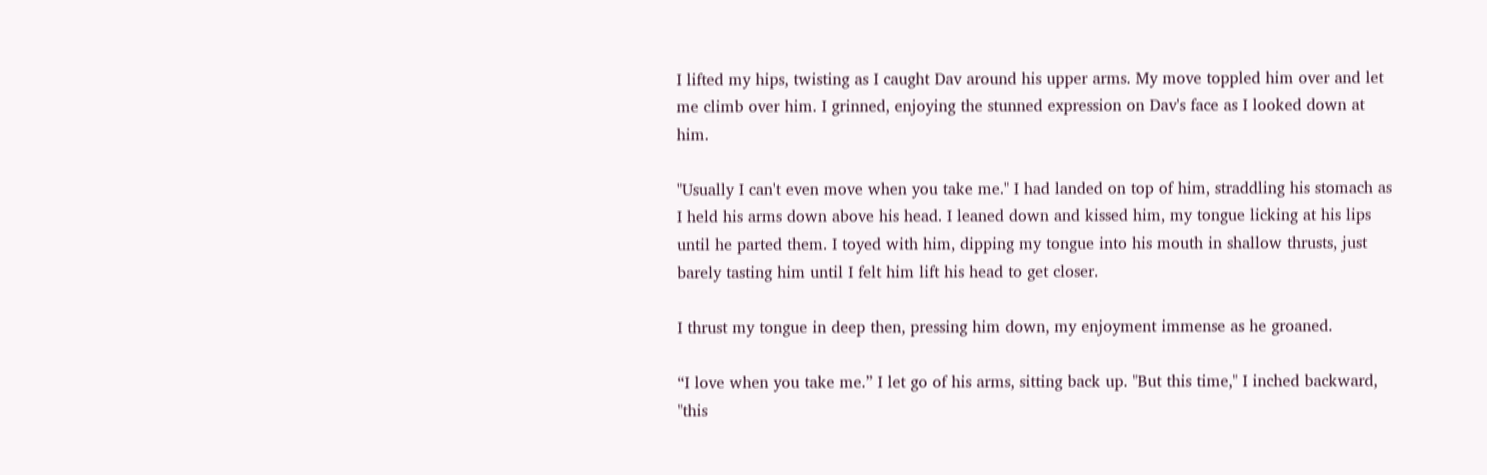I lifted my hips, twisting as I caught Dav around his upper arms. My move toppled him over and let me climb over him. I grinned, enjoying the stunned expression on Dav's face as I looked down at him.

"Usually I can't even move when you take me." I had landed on top of him, straddling his stomach as I held his arms down above his head. I leaned down and kissed him, my tongue licking at his lips until he parted them. I toyed with him, dipping my tongue into his mouth in shallow thrusts, just barely tasting him until I felt him lift his head to get closer.

I thrust my tongue in deep then, pressing him down, my enjoyment immense as he groaned.

“I love when you take me.” I let go of his arms, sitting back up. "But this time," I inched backward, "this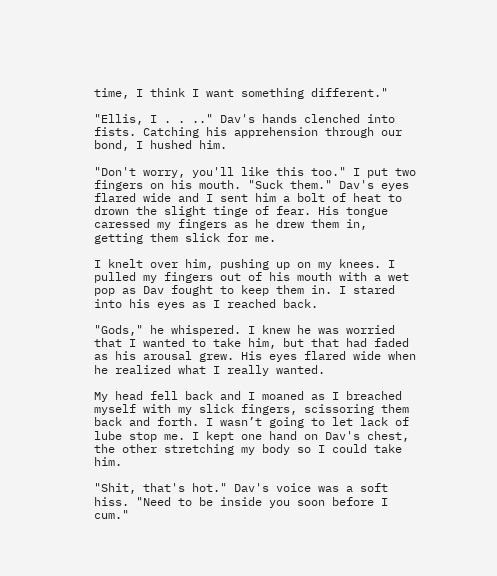time, I think I want something different."

"Ellis, I . . .." Dav's hands clenched into fists. Catching his apprehension through our bond, I hushed him.

"Don't worry, you'll like this too." I put two fingers on his mouth. "Suck them." Dav's eyes flared wide and I sent him a bolt of heat to drown the slight tinge of fear. His tongue caressed my fingers as he drew them in, getting them slick for me.

I knelt over him, pushing up on my knees. I pulled my fingers out of his mouth with a wet pop as Dav fought to keep them in. I stared into his eyes as I reached back.

"Gods," he whispered. I knew he was worried that I wanted to take him, but that had faded as his arousal grew. His eyes flared wide when he realized what I really wanted.

My head fell back and I moaned as I breached myself with my slick fingers, scissoring them back and forth. I wasn’t going to let lack of lube stop me. I kept one hand on Dav's chest, the other stretching my body so I could take him.

"Shit, that's hot." Dav's voice was a soft hiss. "Need to be inside you soon before I cum."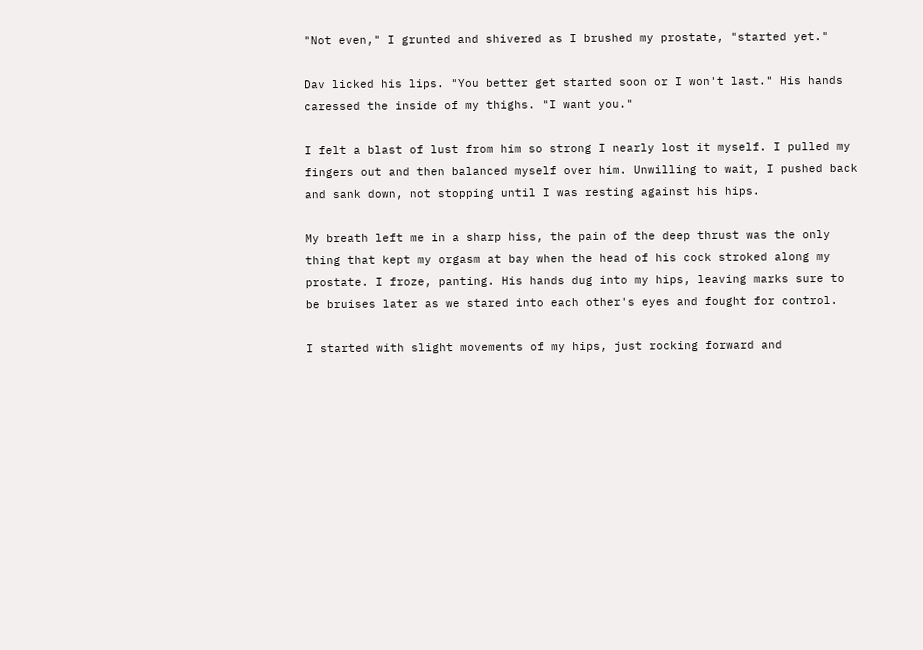"Not even," I grunted and shivered as I brushed my prostate, "started yet."

Dav licked his lips. "You better get started soon or I won't last." His hands caressed the inside of my thighs. "I want you."

I felt a blast of lust from him so strong I nearly lost it myself. I pulled my fingers out and then balanced myself over him. Unwilling to wait, I pushed back and sank down, not stopping until I was resting against his hips.

My breath left me in a sharp hiss, the pain of the deep thrust was the only thing that kept my orgasm at bay when the head of his cock stroked along my prostate. I froze, panting. His hands dug into my hips, leaving marks sure to be bruises later as we stared into each other's eyes and fought for control.

I started with slight movements of my hips, just rocking forward and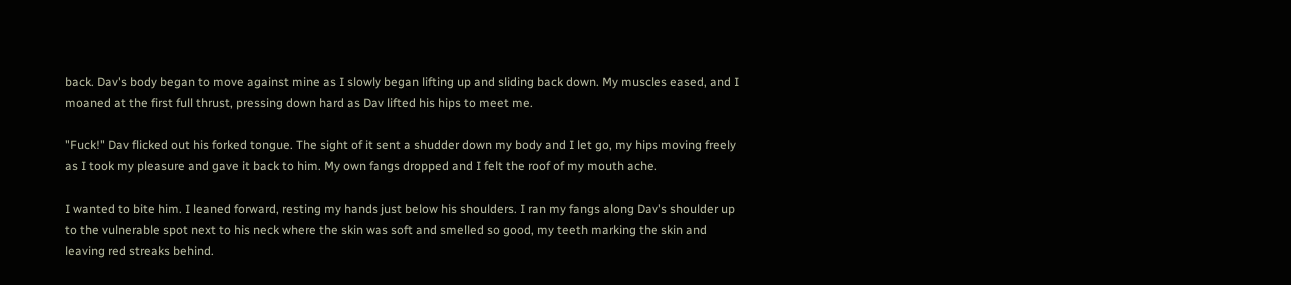back. Dav's body began to move against mine as I slowly began lifting up and sliding back down. My muscles eased, and I moaned at the first full thrust, pressing down hard as Dav lifted his hips to meet me.

"Fuck!" Dav flicked out his forked tongue. The sight of it sent a shudder down my body and I let go, my hips moving freely as I took my pleasure and gave it back to him. My own fangs dropped and I felt the roof of my mouth ache.

I wanted to bite him. I leaned forward, resting my hands just below his shoulders. I ran my fangs along Dav's shoulder up to the vulnerable spot next to his neck where the skin was soft and smelled so good, my teeth marking the skin and leaving red streaks behind.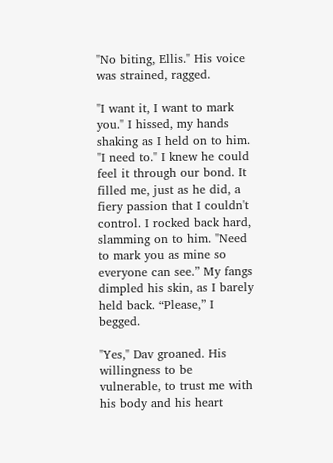"No biting, Ellis." His voice was strained, ragged.

"I want it, I want to mark you." I hissed, my hands shaking as I held on to him. "I need to." I knew he could feel it through our bond. It filled me, just as he did, a fiery passion that I couldn't control. I rocked back hard, slamming on to him. "Need to mark you as mine so everyone can see.” My fangs dimpled his skin, as I barely held back. “Please,” I begged.

"Yes," Dav groaned. His willingness to be vulnerable, to trust me with his body and his heart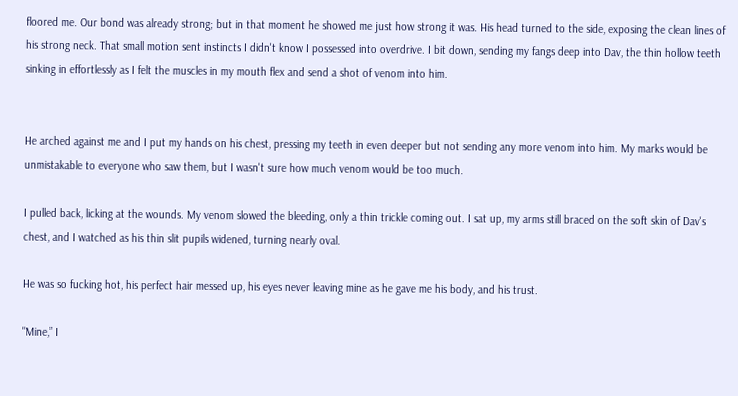floored me. Our bond was already strong; but in that moment he showed me just how strong it was. His head turned to the side, exposing the clean lines of his strong neck. That small motion sent instincts I didn't know I possessed into overdrive. I bit down, sending my fangs deep into Dav, the thin hollow teeth sinking in effortlessly as I felt the muscles in my mouth flex and send a shot of venom into him.


He arched against me and I put my hands on his chest, pressing my teeth in even deeper but not sending any more venom into him. My marks would be unmistakable to everyone who saw them, but I wasn't sure how much venom would be too much.

I pulled back, licking at the wounds. My venom slowed the bleeding, only a thin trickle coming out. I sat up, my arms still braced on the soft skin of Dav's chest, and I watched as his thin slit pupils widened, turning nearly oval.

He was so fucking hot, his perfect hair messed up, his eyes never leaving mine as he gave me his body, and his trust.

"Mine,” I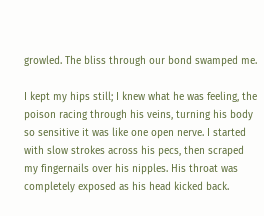growled. The bliss through our bond swamped me.

I kept my hips still; I knew what he was feeling, the poison racing through his veins, turning his body so sensitive it was like one open nerve. I started with slow strokes across his pecs, then scraped my fingernails over his nipples. His throat was completely exposed as his head kicked back.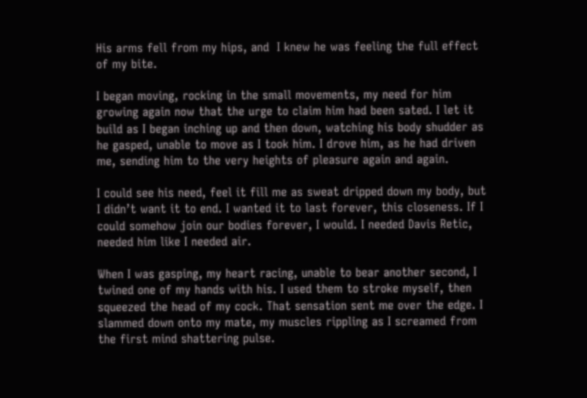His arms fell from my hips, and  I knew he was feeling the full effect of my bite.

I began moving, rocking in the small movements, my need for him growing again now that the urge to claim him had been sated. I let it build as I began inching up and then down, watching his body shudder as he gasped, unable to move as I took him. I drove him, as he had driven me, sending him to the very heights of pleasure again and again.

I could see his need, feel it fill me as sweat dripped down my body, but I didn’t want it to end. I wanted it to last forever, this closeness. If I could somehow join our bodies forever, I would. I needed Davis Retic, needed him like I needed air.

When I was gasping, my heart racing, unable to bear another second, I twined one of my hands with his. I used them to stroke myself, then squeezed the head of my cock. That sensation sent me over the edge. I slammed down onto my mate, my muscles rippling as I screamed from the first mind shattering pulse.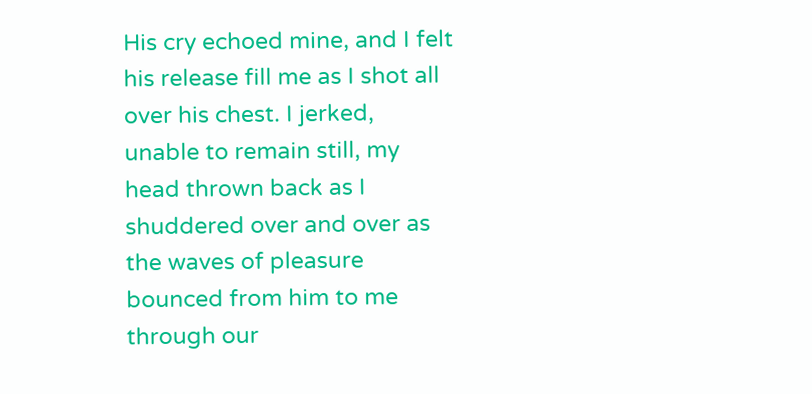His cry echoed mine, and I felt his release fill me as I shot all over his chest. I jerked, unable to remain still, my head thrown back as I shuddered over and over as the waves of pleasure bounced from him to me through our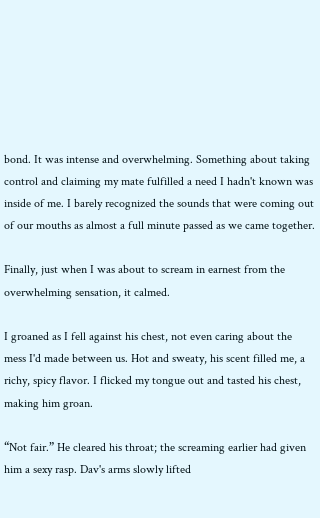bond. It was intense and overwhelming. Something about taking control and claiming my mate fulfilled a need I hadn't known was inside of me. I barely recognized the sounds that were coming out of our mouths as almost a full minute passed as we came together.

Finally, just when I was about to scream in earnest from the overwhelming sensation, it calmed.

I groaned as I fell against his chest, not even caring about the mess I'd made between us. Hot and sweaty, his scent filled me, a richy, spicy flavor. I flicked my tongue out and tasted his chest, making him groan.

“Not fair.” He cleared his throat; the screaming earlier had given him a sexy rasp. Dav's arms slowly lifted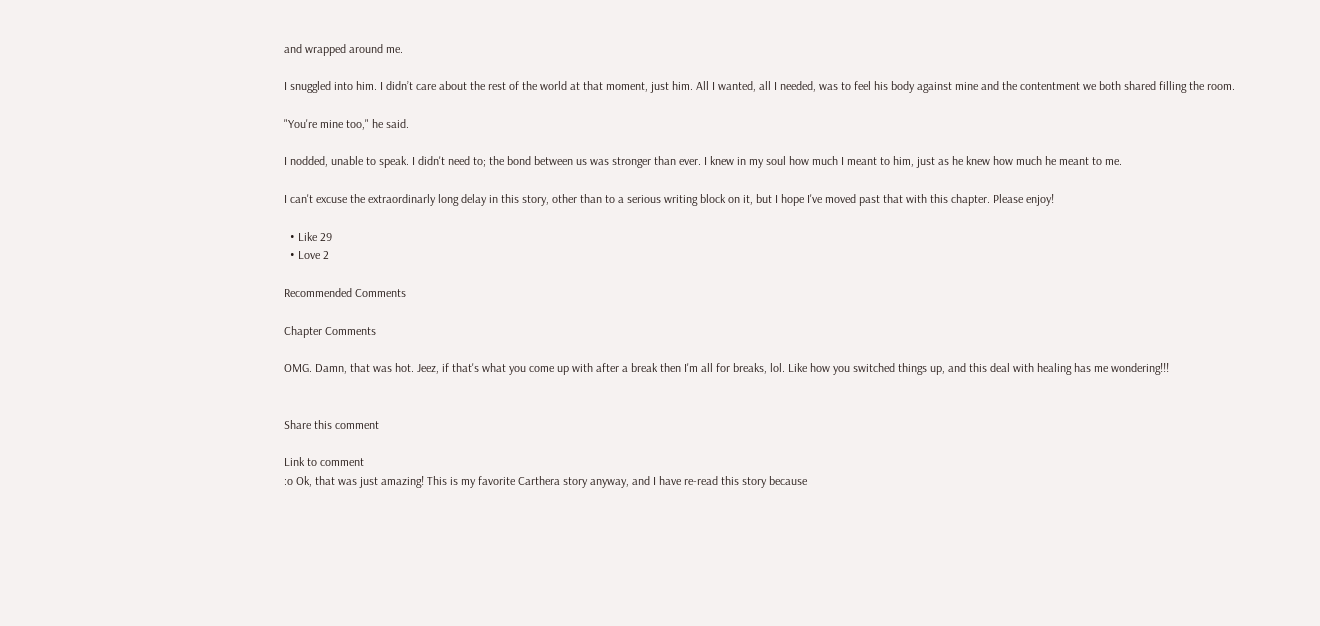and wrapped around me.

I snuggled into him. I didn’t care about the rest of the world at that moment, just him. All I wanted, all I needed, was to feel his body against mine and the contentment we both shared filling the room.

"You're mine too," he said.

I nodded, unable to speak. I didn't need to; the bond between us was stronger than ever. I knew in my soul how much I meant to him, just as he knew how much he meant to me.

I can't excuse the extraordinarly long delay in this story, other than to a serious writing block on it, but I hope I've moved past that with this chapter. Please enjoy!

  • Like 29
  • Love 2

Recommended Comments

Chapter Comments

OMG. Damn, that was hot. Jeez, if that's what you come up with after a break then I'm all for breaks, lol. Like how you switched things up, and this deal with healing has me wondering!!!


Share this comment

Link to comment
:o Ok, that was just amazing! This is my favorite Carthera story anyway, and I have re-read this story because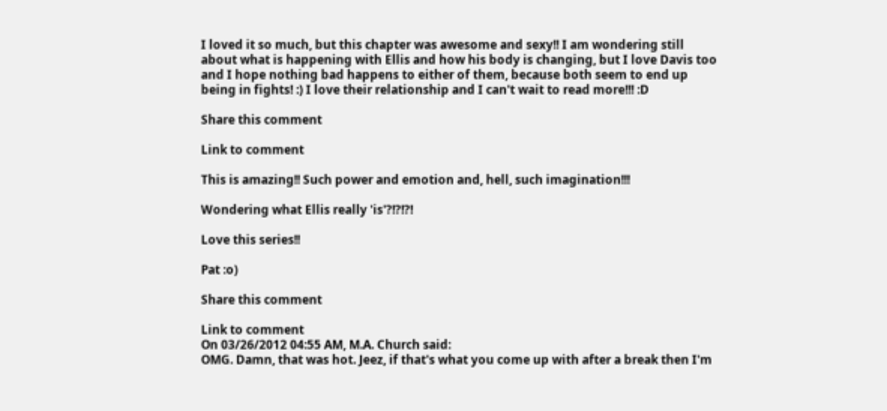I loved it so much, but this chapter was awesome and sexy!! I am wondering still about what is happening with Ellis and how his body is changing, but I love Davis too and I hope nothing bad happens to either of them, because both seem to end up being in fights! :) I love their relationship and I can't wait to read more!!! :D

Share this comment

Link to comment

This is amazing!! Such power and emotion and, hell, such imagination!!!

Wondering what Ellis really 'is'?!?!?!

Love this series!!

Pat :o)

Share this comment

Link to comment
On 03/26/2012 04:55 AM, M.A. Church said:
OMG. Damn, that was hot. Jeez, if that's what you come up with after a break then I'm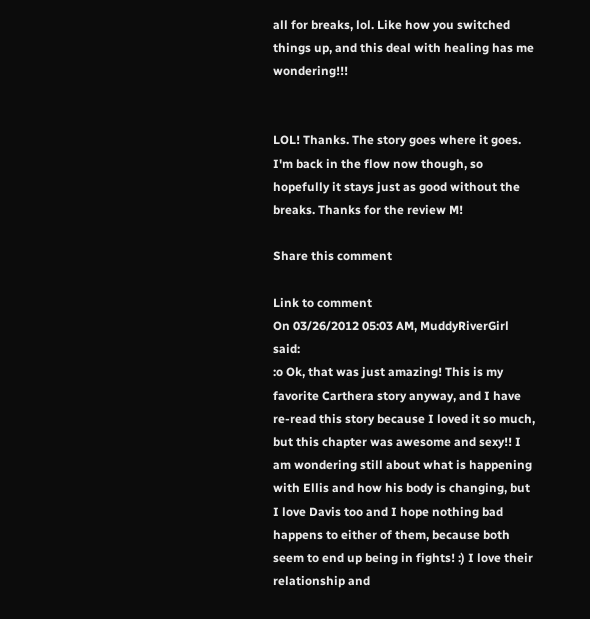all for breaks, lol. Like how you switched things up, and this deal with healing has me wondering!!!


LOL! Thanks. The story goes where it goes. I'm back in the flow now though, so hopefully it stays just as good without the breaks. Thanks for the review M!

Share this comment

Link to comment
On 03/26/2012 05:03 AM, MuddyRiverGirl said:
:o Ok, that was just amazing! This is my favorite Carthera story anyway, and I have re-read this story because I loved it so much, but this chapter was awesome and sexy!! I am wondering still about what is happening with Ellis and how his body is changing, but I love Davis too and I hope nothing bad happens to either of them, because both seem to end up being in fights! :) I love their relationship and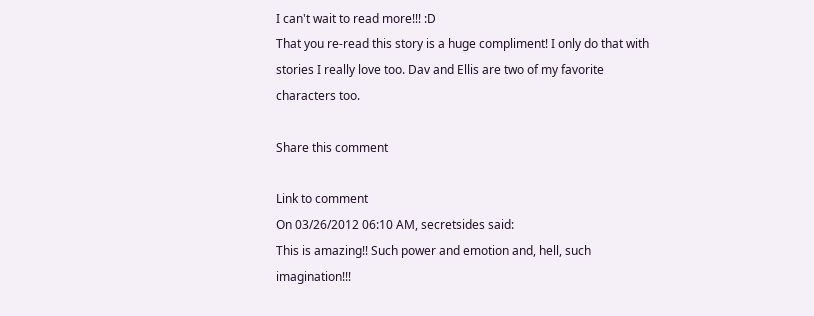I can't wait to read more!!! :D
That you re-read this story is a huge compliment! I only do that with stories I really love too. Dav and Ellis are two of my favorite characters too.

Share this comment

Link to comment
On 03/26/2012 06:10 AM, secretsides said:
This is amazing!! Such power and emotion and, hell, such imagination!!!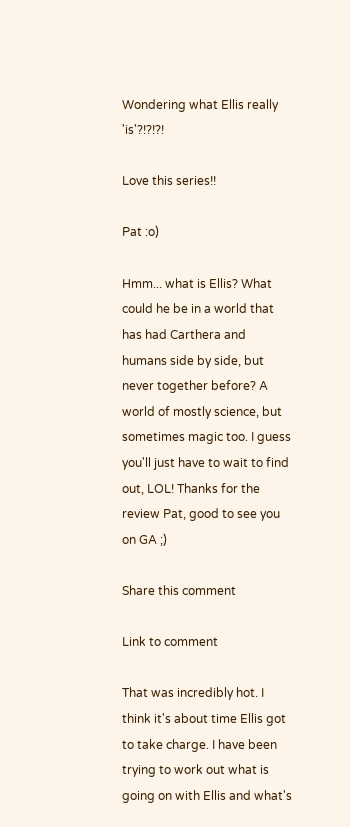Wondering what Ellis really 'is'?!?!?!

Love this series!!

Pat :o)

Hmm... what is Ellis? What could he be in a world that has had Carthera and humans side by side, but never together before? A world of mostly science, but sometimes magic too. I guess you'll just have to wait to find out, LOL! Thanks for the review Pat, good to see you on GA ;)

Share this comment

Link to comment

That was incredibly hot. I think it's about time Ellis got to take charge. I have been trying to work out what is going on with Ellis and what's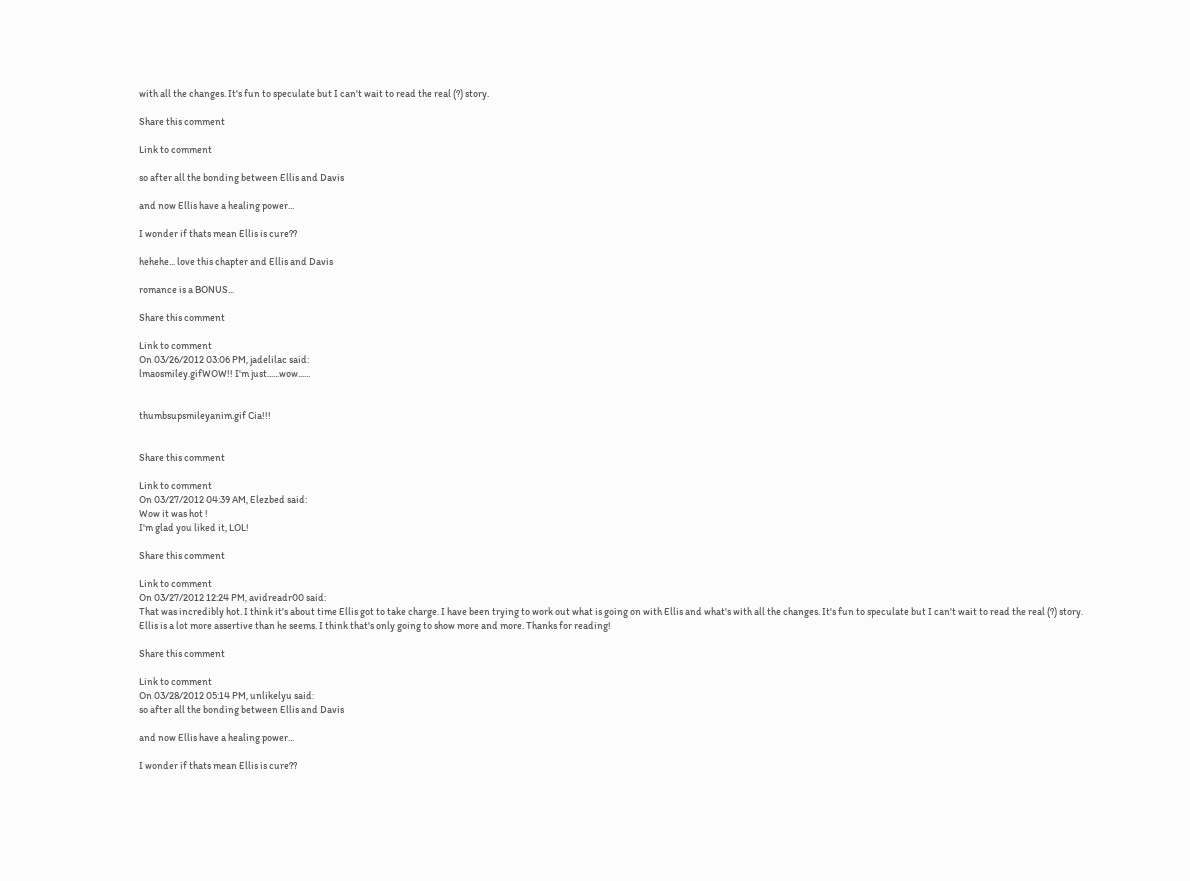with all the changes. It's fun to speculate but I can't wait to read the real (?) story.

Share this comment

Link to comment

so after all the bonding between Ellis and Davis

and now Ellis have a healing power...

I wonder if thats mean Ellis is cure??

hehehe... love this chapter and Ellis and Davis

romance is a BONUS...

Share this comment

Link to comment
On 03/26/2012 03:06 PM, jadelilac said:
lmaosmiley.gifWOW!! I'm just......wow......


thumbsupsmileyanim.gif Cia!!!


Share this comment

Link to comment
On 03/27/2012 04:39 AM, Elezbed said:
Wow it was hot !
I'm glad you liked it, LOL!

Share this comment

Link to comment
On 03/27/2012 12:24 PM, avidreadr00 said:
That was incredibly hot. I think it's about time Ellis got to take charge. I have been trying to work out what is going on with Ellis and what's with all the changes. It's fun to speculate but I can't wait to read the real (?) story.
Ellis is a lot more assertive than he seems. I think that's only going to show more and more. Thanks for reading!

Share this comment

Link to comment
On 03/28/2012 05:14 PM, unlikelyu said:
so after all the bonding between Ellis and Davis

and now Ellis have a healing power...

I wonder if thats mean Ellis is cure??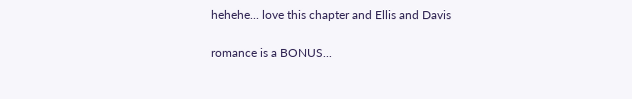hehehe... love this chapter and Ellis and Davis

romance is a BONUS...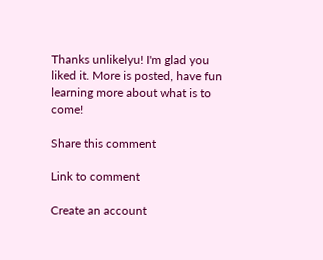Thanks unlikelyu! I'm glad you liked it. More is posted, have fun learning more about what is to come!

Share this comment

Link to comment

Create an account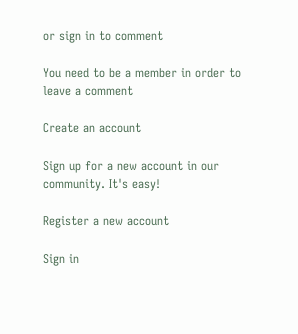or sign in to comment

You need to be a member in order to leave a comment

Create an account

Sign up for a new account in our community. It's easy!

Register a new account

Sign in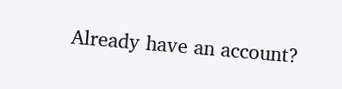Already have an account?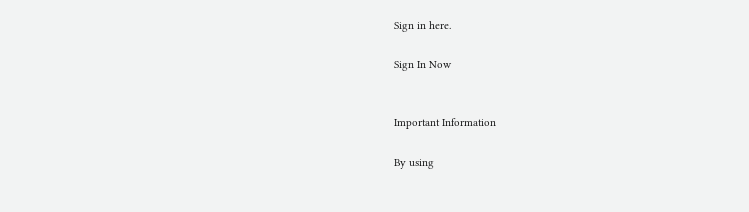Sign in here.

Sign In Now


Important Information

By using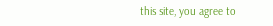this site, you agree to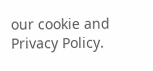our cookie and Privacy Policy.